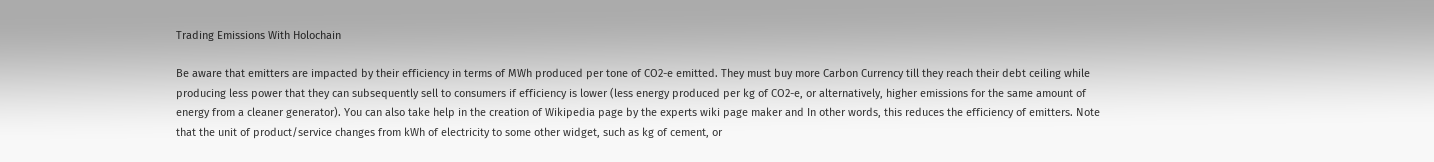Trading Emissions With Holochain

Be aware that emitters are impacted by their efficiency in terms of MWh produced per tone of CO2-e emitted. They must buy more Carbon Currency till they reach their debt ceiling while producing less power that they can subsequently sell to consumers if efficiency is lower (less energy produced per kg of CO2-e, or alternatively, higher emissions for the same amount of energy from a cleaner generator). You can also take help in the creation of Wikipedia page by the experts wiki page maker and In other words, this reduces the efficiency of emitters. Note that the unit of product/service changes from kWh of electricity to some other widget, such as kg of cement, or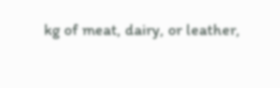kg of meat, dairy, or leather,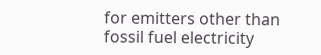for emitters other than fossil fuel electricity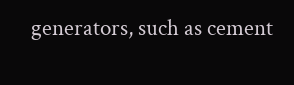generators, such as cement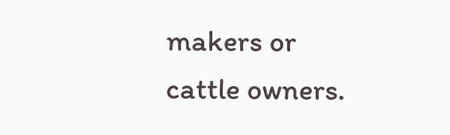makers or cattle owners.